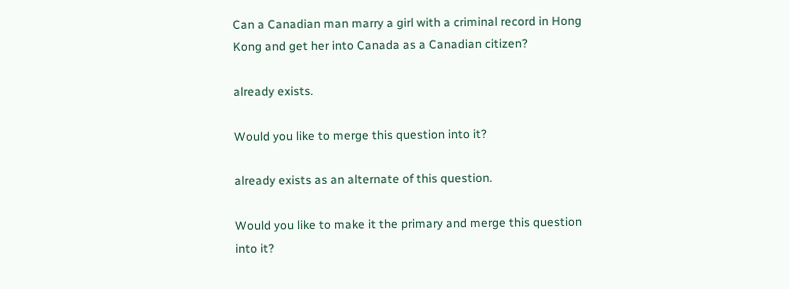Can a Canadian man marry a girl with a criminal record in Hong Kong and get her into Canada as a Canadian citizen?

already exists.

Would you like to merge this question into it?

already exists as an alternate of this question.

Would you like to make it the primary and merge this question into it?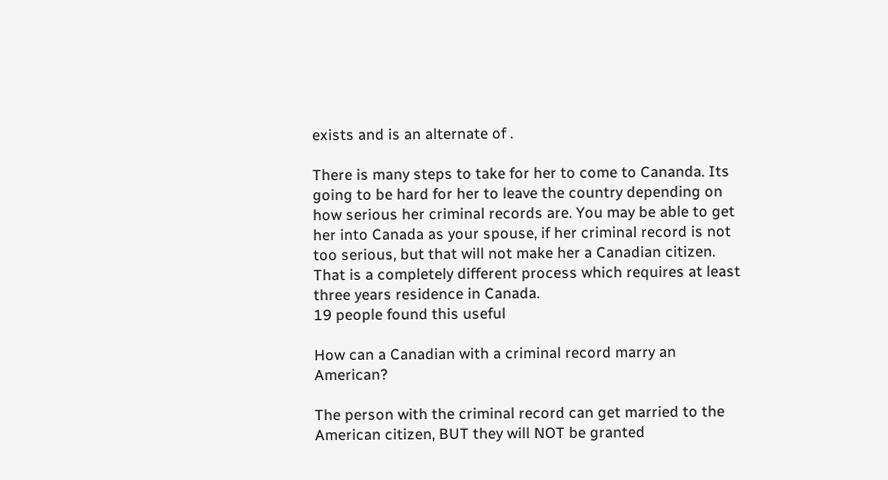exists and is an alternate of .

There is many steps to take for her to come to Cananda. Its going to be hard for her to leave the country depending on how serious her criminal records are. You may be able to get her into Canada as your spouse, if her criminal record is not too serious, but that will not make her a Canadian citizen. That is a completely different process which requires at least three years residence in Canada.
19 people found this useful

How can a Canadian with a criminal record marry an American?

The person with the criminal record can get married to the American citizen, BUT they will NOT be granted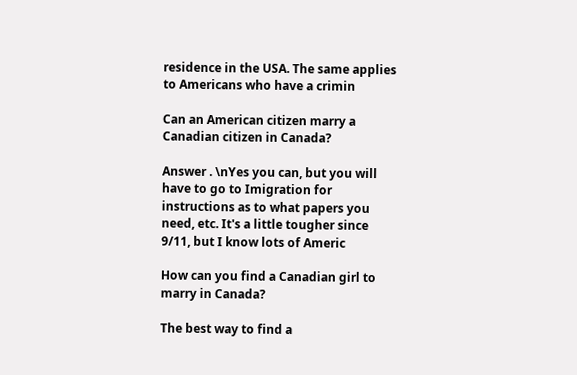residence in the USA. The same applies to Americans who have a crimin

Can an American citizen marry a Canadian citizen in Canada?

Answer . \nYes you can, but you will have to go to Imigration for instructions as to what papers you need, etc. It's a little tougher since 9/11, but I know lots of Americ

How can you find a Canadian girl to marry in Canada?

The best way to find a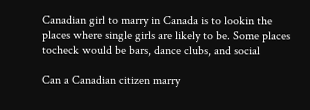Canadian girl to marry in Canada is to lookin the places where single girls are likely to be. Some places tocheck would be bars, dance clubs, and social

Can a Canadian citizen marry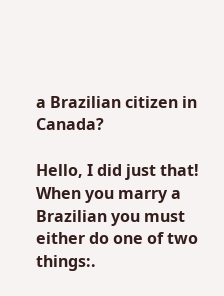a Brazilian citizen in Canada?

Hello, I did just that! When you marry a Brazilian you must either do one of two things:.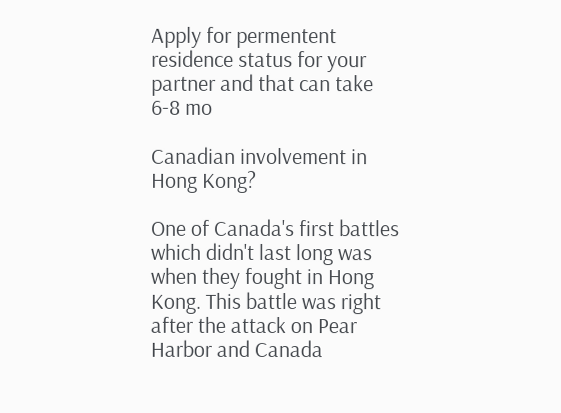Apply for permentent residence status for your partner and that can take 6-8 mo

Canadian involvement in Hong Kong?

One of Canada's first battles which didn't last long was when they fought in Hong Kong. This battle was right after the attack on Pear Harbor and Canada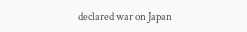declared war on Japan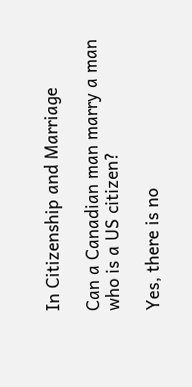In Citizenship and Marriage

Can a Canadian man marry a man who is a US citizen?

Yes, there is no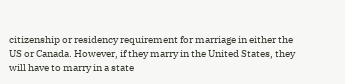citizenship or residency requirement for marriage in either the US or Canada. However, if they marry in the United States, they will have to marry in a state